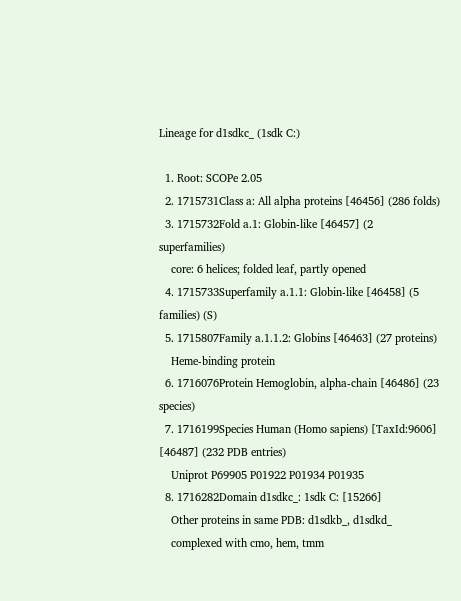Lineage for d1sdkc_ (1sdk C:)

  1. Root: SCOPe 2.05
  2. 1715731Class a: All alpha proteins [46456] (286 folds)
  3. 1715732Fold a.1: Globin-like [46457] (2 superfamilies)
    core: 6 helices; folded leaf, partly opened
  4. 1715733Superfamily a.1.1: Globin-like [46458] (5 families) (S)
  5. 1715807Family a.1.1.2: Globins [46463] (27 proteins)
    Heme-binding protein
  6. 1716076Protein Hemoglobin, alpha-chain [46486] (23 species)
  7. 1716199Species Human (Homo sapiens) [TaxId:9606] [46487] (232 PDB entries)
    Uniprot P69905 P01922 P01934 P01935
  8. 1716282Domain d1sdkc_: 1sdk C: [15266]
    Other proteins in same PDB: d1sdkb_, d1sdkd_
    complexed with cmo, hem, tmm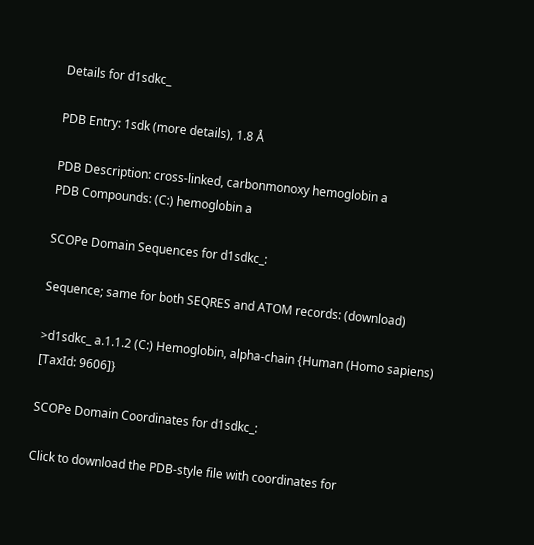Details for d1sdkc_

PDB Entry: 1sdk (more details), 1.8 Å

PDB Description: cross-linked, carbonmonoxy hemoglobin a
PDB Compounds: (C:) hemoglobin a

SCOPe Domain Sequences for d1sdkc_:

Sequence; same for both SEQRES and ATOM records: (download)

>d1sdkc_ a.1.1.2 (C:) Hemoglobin, alpha-chain {Human (Homo sapiens) [TaxId: 9606]}

SCOPe Domain Coordinates for d1sdkc_:

Click to download the PDB-style file with coordinates for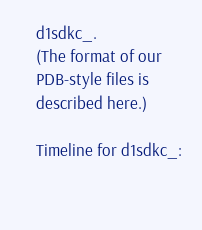d1sdkc_.
(The format of our PDB-style files is described here.)

Timeline for d1sdkc_: